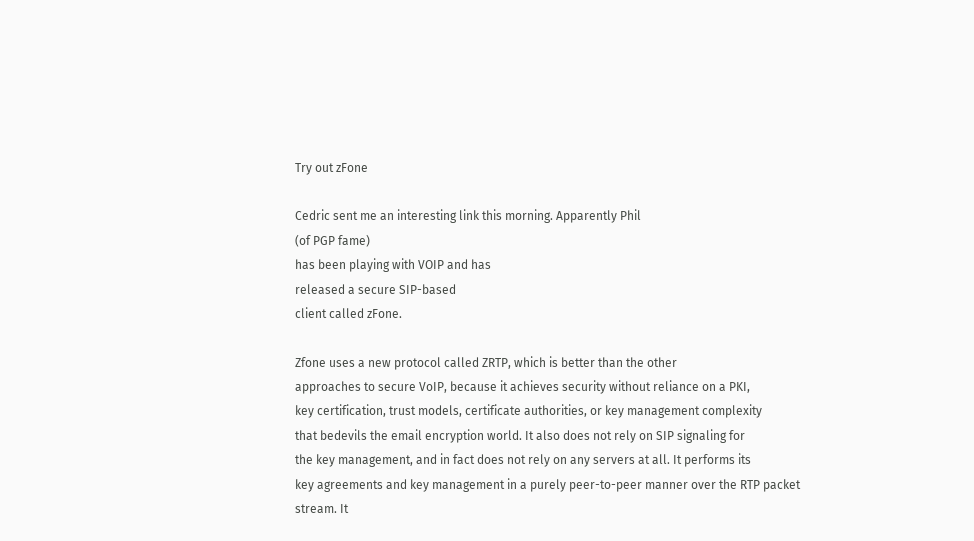Try out zFone

Cedric sent me an interesting link this morning. Apparently Phil
(of PGP fame)
has been playing with VOIP and has
released a secure SIP-based
client called zFone.

Zfone uses a new protocol called ZRTP, which is better than the other
approaches to secure VoIP, because it achieves security without reliance on a PKI,
key certification, trust models, certificate authorities, or key management complexity
that bedevils the email encryption world. It also does not rely on SIP signaling for
the key management, and in fact does not rely on any servers at all. It performs its
key agreements and key management in a purely peer-to-peer manner over the RTP packet
stream. It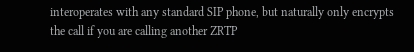interoperates with any standard SIP phone, but naturally only encrypts
the call if you are calling another ZRTP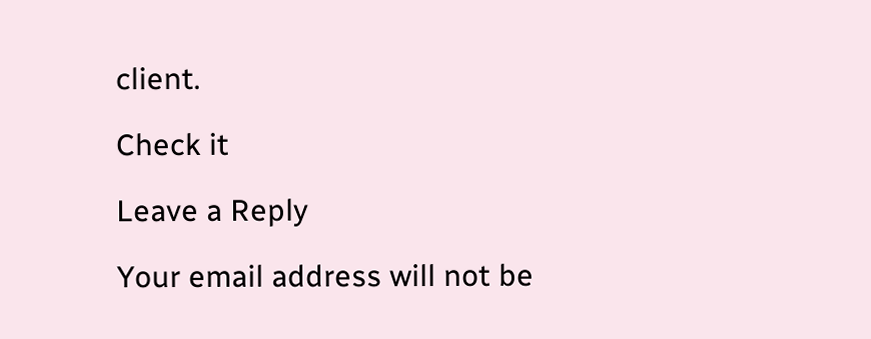client.

Check it

Leave a Reply

Your email address will not be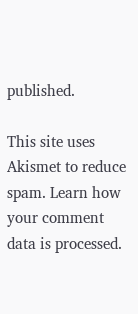published.

This site uses Akismet to reduce spam. Learn how your comment data is processed.